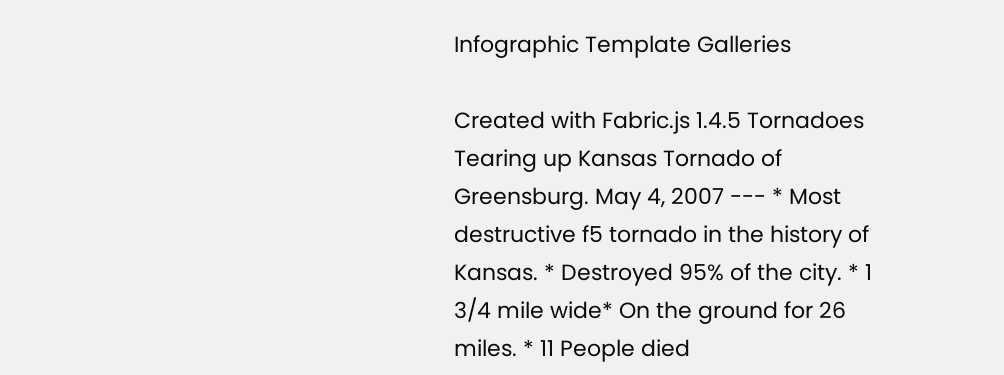Infographic Template Galleries

Created with Fabric.js 1.4.5 Tornadoes Tearing up Kansas Tornado of Greensburg. May 4, 2007 --- * Most destructive f5 tornado in the history of Kansas. * Destroyed 95% of the city. * 1 3/4 mile wide* On the ground for 26 miles. * 11 People died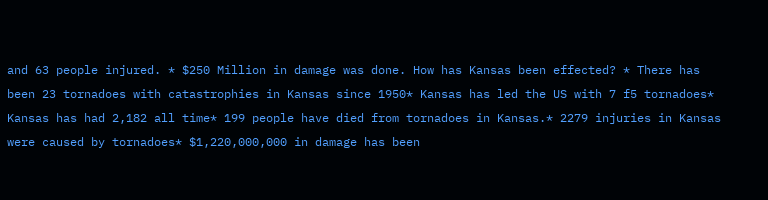and 63 people injured. * $250 Million in damage was done. How has Kansas been effected? * There has been 23 tornadoes with catastrophies in Kansas since 1950* Kansas has led the US with 7 f5 tornadoes* Kansas has had 2,182 all time* 199 people have died from tornadoes in Kansas.* 2279 injuries in Kansas were caused by tornadoes* $1,220,000,000 in damage has been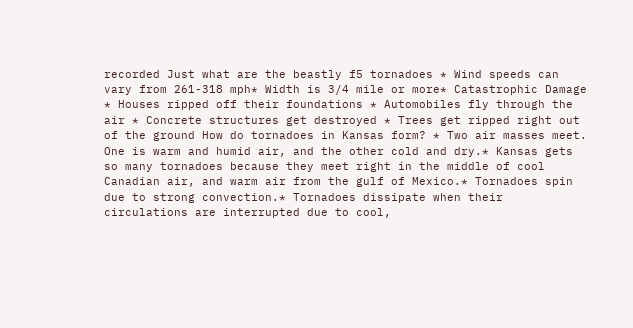recorded Just what are the beastly f5 tornadoes * Wind speeds can vary from 261-318 mph* Width is 3/4 mile or more* Catastrophic Damage * Houses ripped off their foundations * Automobiles fly through the air * Concrete structures get destroyed * Trees get ripped right out of the ground How do tornadoes in Kansas form? * Two air masses meet. One is warm and humid air, and the other cold and dry.* Kansas gets so many tornadoes because they meet right in the middle of cool Canadian air, and warm air from the gulf of Mexico.* Tornadoes spin due to strong convection.* Tornadoes dissipate when their circulations are interrupted due to cool,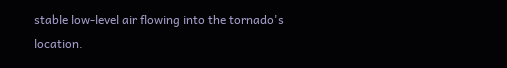stable low-level air flowing into the tornado's location.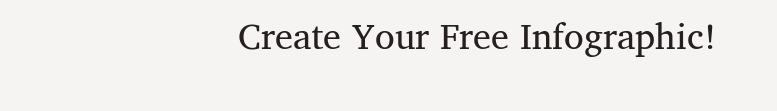Create Your Free Infographic!